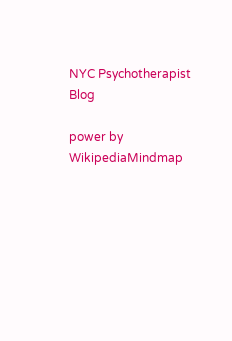NYC Psychotherapist Blog

power by WikipediaMindmap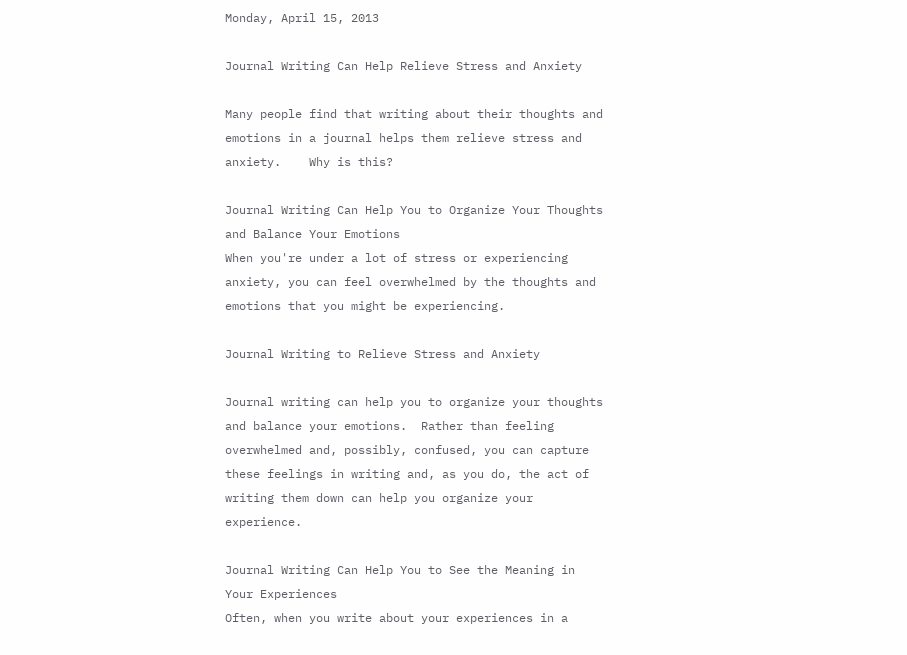Monday, April 15, 2013

Journal Writing Can Help Relieve Stress and Anxiety

Many people find that writing about their thoughts and emotions in a journal helps them relieve stress and anxiety.    Why is this?

Journal Writing Can Help You to Organize Your Thoughts and Balance Your Emotions
When you're under a lot of stress or experiencing anxiety, you can feel overwhelmed by the thoughts and emotions that you might be experiencing.

Journal Writing to Relieve Stress and Anxiety

Journal writing can help you to organize your thoughts and balance your emotions.  Rather than feeling overwhelmed and, possibly, confused, you can capture these feelings in writing and, as you do, the act of writing them down can help you organize your experience.

Journal Writing Can Help You to See the Meaning in Your Experiences
Often, when you write about your experiences in a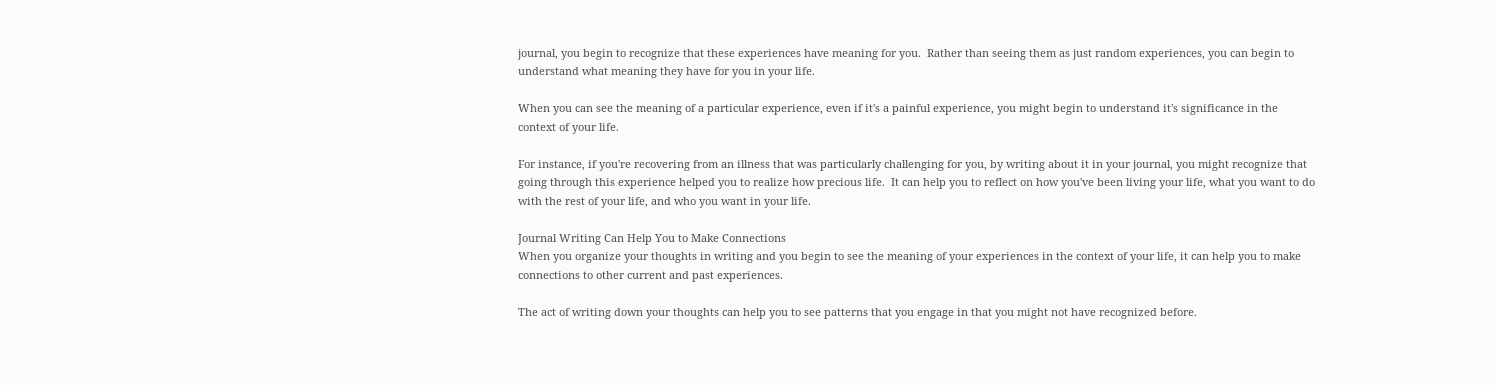journal, you begin to recognize that these experiences have meaning for you.  Rather than seeing them as just random experiences, you can begin to understand what meaning they have for you in your life.

When you can see the meaning of a particular experience, even if it's a painful experience, you might begin to understand it's significance in the context of your life.

For instance, if you're recovering from an illness that was particularly challenging for you, by writing about it in your journal, you might recognize that going through this experience helped you to realize how precious life.  It can help you to reflect on how you've been living your life, what you want to do with the rest of your life, and who you want in your life.

Journal Writing Can Help You to Make Connections
When you organize your thoughts in writing and you begin to see the meaning of your experiences in the context of your life, it can help you to make connections to other current and past experiences.

The act of writing down your thoughts can help you to see patterns that you engage in that you might not have recognized before.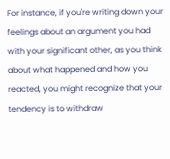For instance, if you're writing down your feelings about an argument you had with your significant other, as you think about what happened and how you reacted, you might recognize that your tendency is to withdraw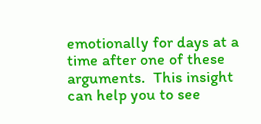emotionally for days at a time after one of these arguments.  This insight can help you to see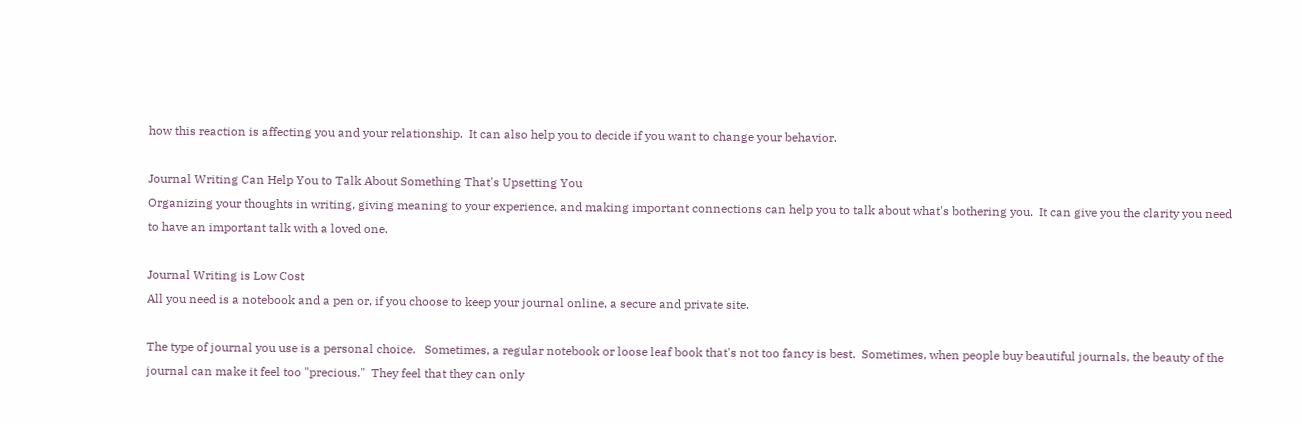how this reaction is affecting you and your relationship.  It can also help you to decide if you want to change your behavior.

Journal Writing Can Help You to Talk About Something That's Upsetting You
Organizing your thoughts in writing, giving meaning to your experience, and making important connections can help you to talk about what's bothering you.  It can give you the clarity you need to have an important talk with a loved one.

Journal Writing is Low Cost
All you need is a notebook and a pen or, if you choose to keep your journal online, a secure and private site.

The type of journal you use is a personal choice.   Sometimes, a regular notebook or loose leaf book that's not too fancy is best.  Sometimes, when people buy beautiful journals, the beauty of the journal can make it feel too "precious."  They feel that they can only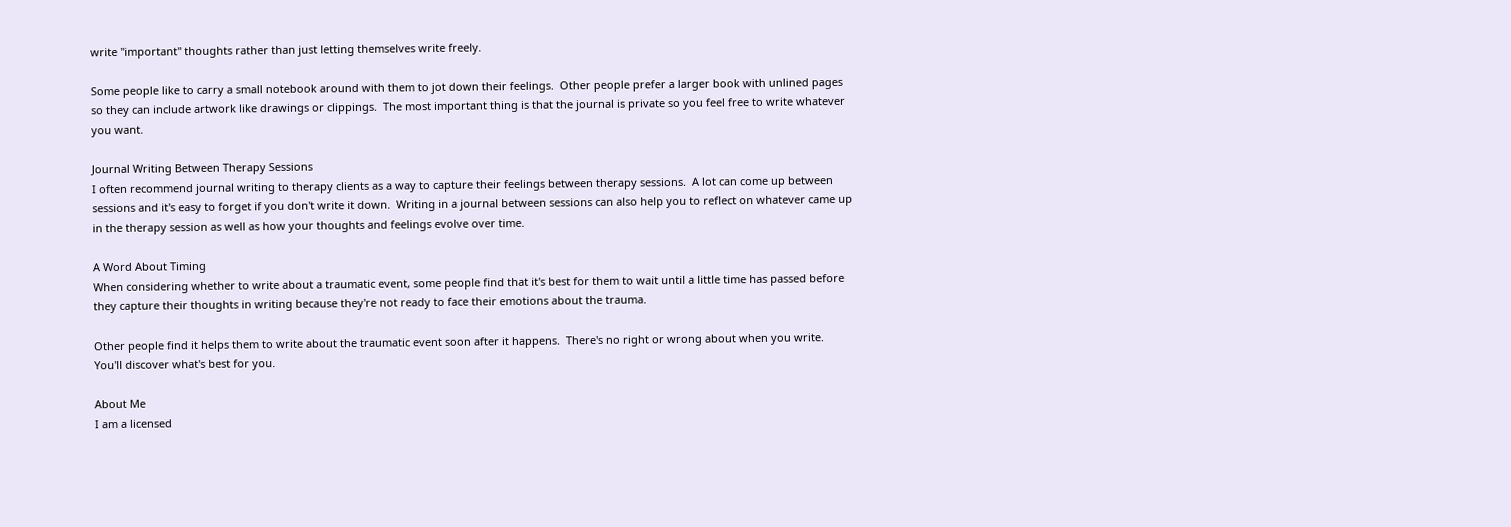write "important" thoughts rather than just letting themselves write freely.

Some people like to carry a small notebook around with them to jot down their feelings.  Other people prefer a larger book with unlined pages so they can include artwork like drawings or clippings.  The most important thing is that the journal is private so you feel free to write whatever you want.

Journal Writing Between Therapy Sessions
I often recommend journal writing to therapy clients as a way to capture their feelings between therapy sessions.  A lot can come up between sessions and it's easy to forget if you don't write it down.  Writing in a journal between sessions can also help you to reflect on whatever came up in the therapy session as well as how your thoughts and feelings evolve over time.

A Word About Timing
When considering whether to write about a traumatic event, some people find that it's best for them to wait until a little time has passed before they capture their thoughts in writing because they're not ready to face their emotions about the trauma.

Other people find it helps them to write about the traumatic event soon after it happens.  There's no right or wrong about when you write.  You'll discover what's best for you.

About Me
I am a licensed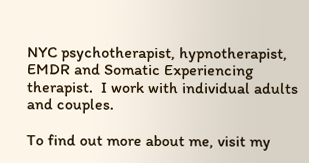NYC psychotherapist, hypnotherapist, EMDR and Somatic Experiencing therapist.  I work with individual adults and couples.

To find out more about me, visit my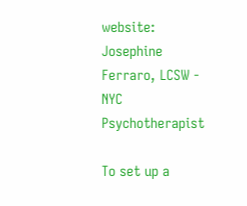website:  Josephine Ferraro, LCSW - NYC Psychotherapist

To set up a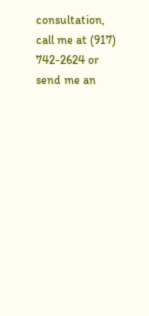consultation, call me at (917) 742-2624 or send me an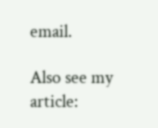email.

Also see my article: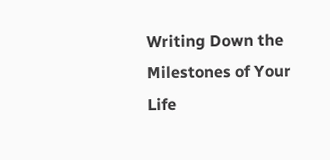Writing Down the Milestones of Your Life